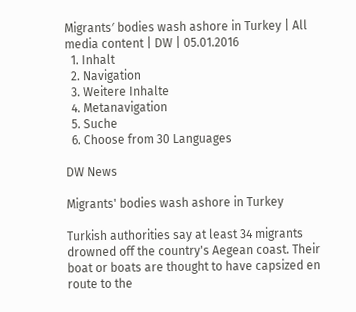Migrants′ bodies wash ashore in Turkey | All media content | DW | 05.01.2016
  1. Inhalt
  2. Navigation
  3. Weitere Inhalte
  4. Metanavigation
  5. Suche
  6. Choose from 30 Languages

DW News

Migrants' bodies wash ashore in Turkey

Turkish authorities say at least 34 migrants drowned off the country's Aegean coast. Their boat or boats are thought to have capsized en route to the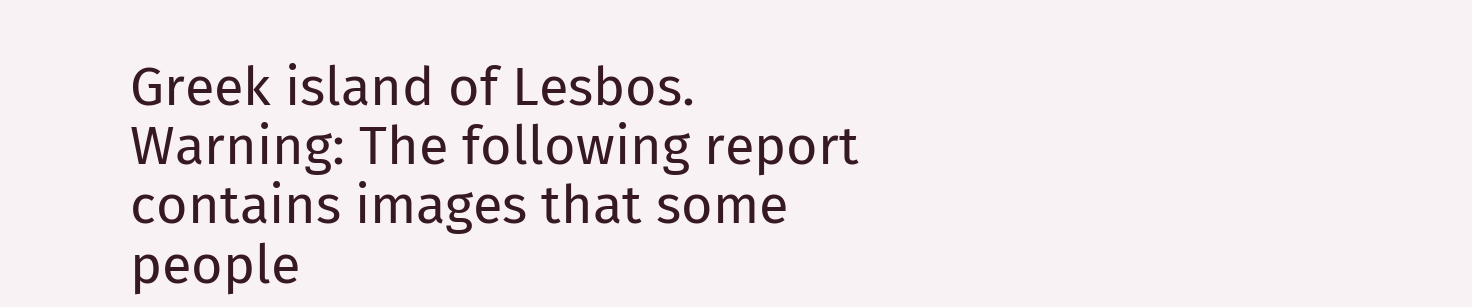Greek island of Lesbos. Warning: The following report contains images that some people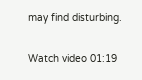may find disturbing.

Watch video 01:19